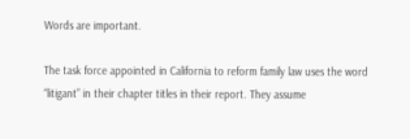Words are important.

The task force appointed in California to reform family law uses the word “litigant” in their chapter titles in their report. They assume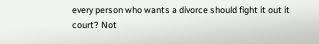every person who wants a divorce should fight it out it court? Not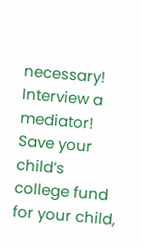necessary! Interview a mediator! Save your child’s college fund for your child,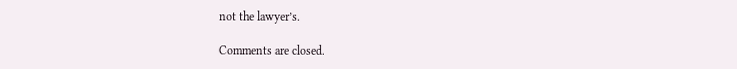not the lawyer’s.

Comments are closed.